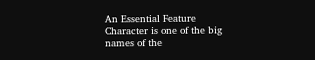An Essential Feature Character is one of the big names of the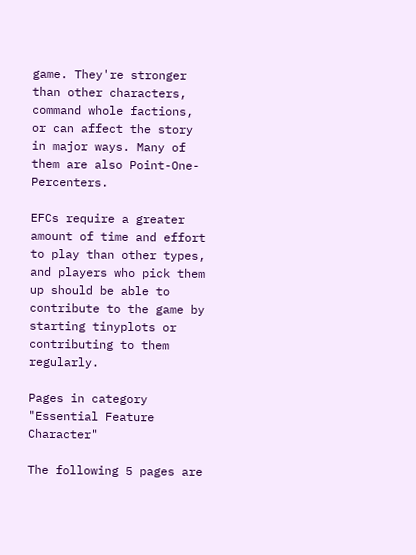game. They're stronger than other characters, command whole factions, or can affect the story in major ways. Many of them are also Point-One-Percenters.

EFCs require a greater amount of time and effort to play than other types, and players who pick them up should be able to contribute to the game by starting tinyplots or contributing to them regularly.

Pages in category "Essential Feature Character"

The following 5 pages are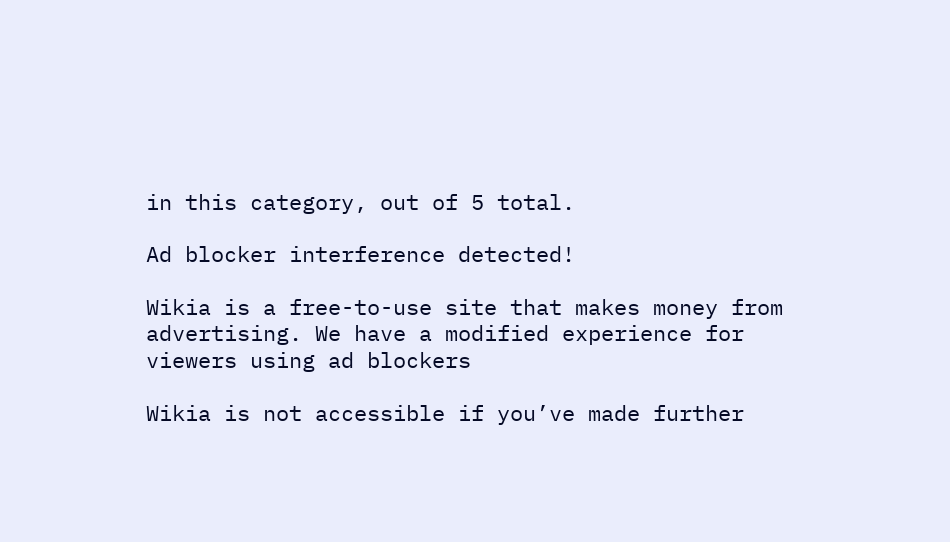in this category, out of 5 total.

Ad blocker interference detected!

Wikia is a free-to-use site that makes money from advertising. We have a modified experience for viewers using ad blockers

Wikia is not accessible if you’ve made further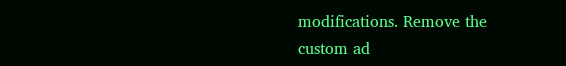modifications. Remove the custom ad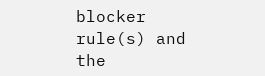blocker rule(s) and the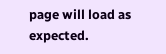page will load as expected.